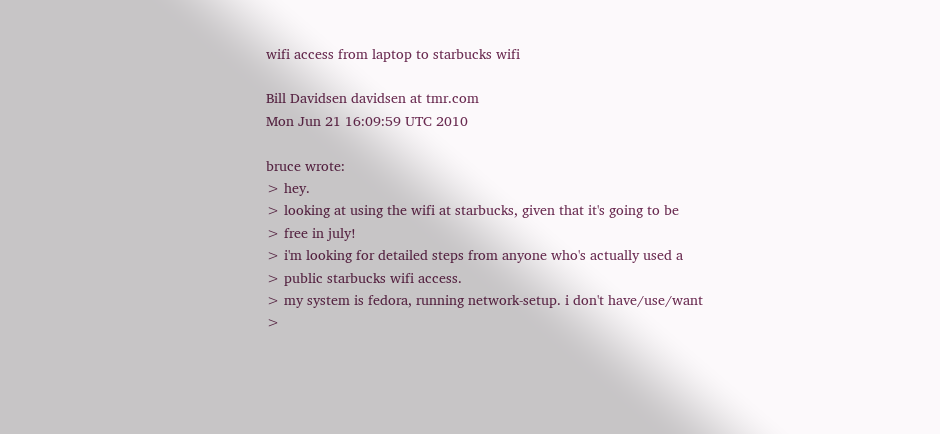wifi access from laptop to starbucks wifi

Bill Davidsen davidsen at tmr.com
Mon Jun 21 16:09:59 UTC 2010

bruce wrote:
> hey.
> looking at using the wifi at starbucks, given that it's going to be
> free in july!
> i'm looking for detailed steps from anyone who's actually used a
> public starbucks wifi access.
> my system is fedora, running network-setup. i don't have/use/want
>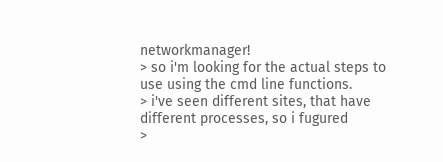networkmanager!
> so i'm looking for the actual steps to use using the cmd line functions.
> i've seen different sites, that have different processes, so i fugured
>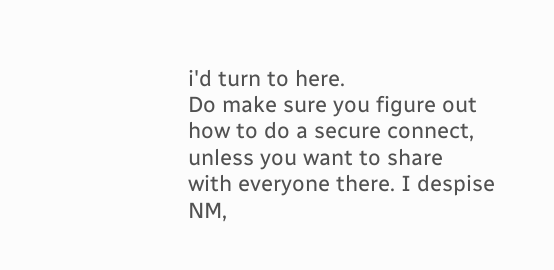i'd turn to here.
Do make sure you figure out how to do a secure connect, unless you want to share
with everyone there. I despise NM,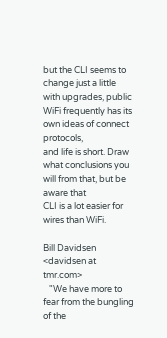but the CLI seems to change just a little
with upgrades, public WiFi frequently has its own ideas of connect protocols,
and life is short. Draw what conclusions you will from that, but be aware that
CLI is a lot easier for wires than WiFi.

Bill Davidsen <davidsen at tmr.com>
   "We have more to fear from the bungling of the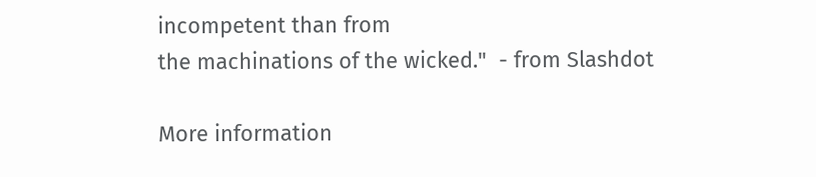incompetent than from
the machinations of the wicked."  - from Slashdot

More information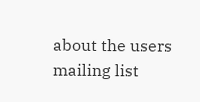about the users mailing list